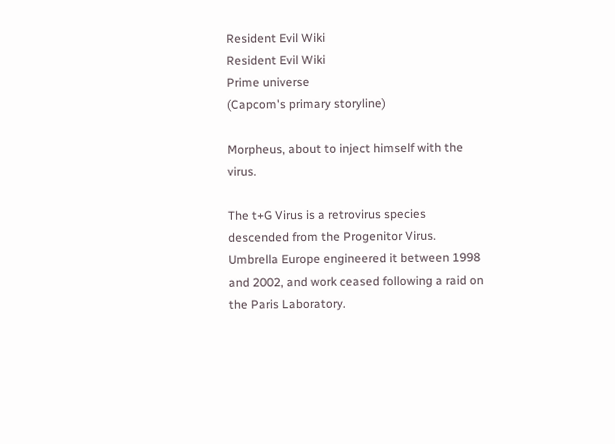Resident Evil Wiki
Resident Evil Wiki
Prime universe
(Capcom's primary storyline)

Morpheus, about to inject himself with the virus.

The t+G Virus is a retrovirus species descended from the Progenitor Virus. Umbrella Europe engineered it between 1998 and 2002, and work ceased following a raid on the Paris Laboratory.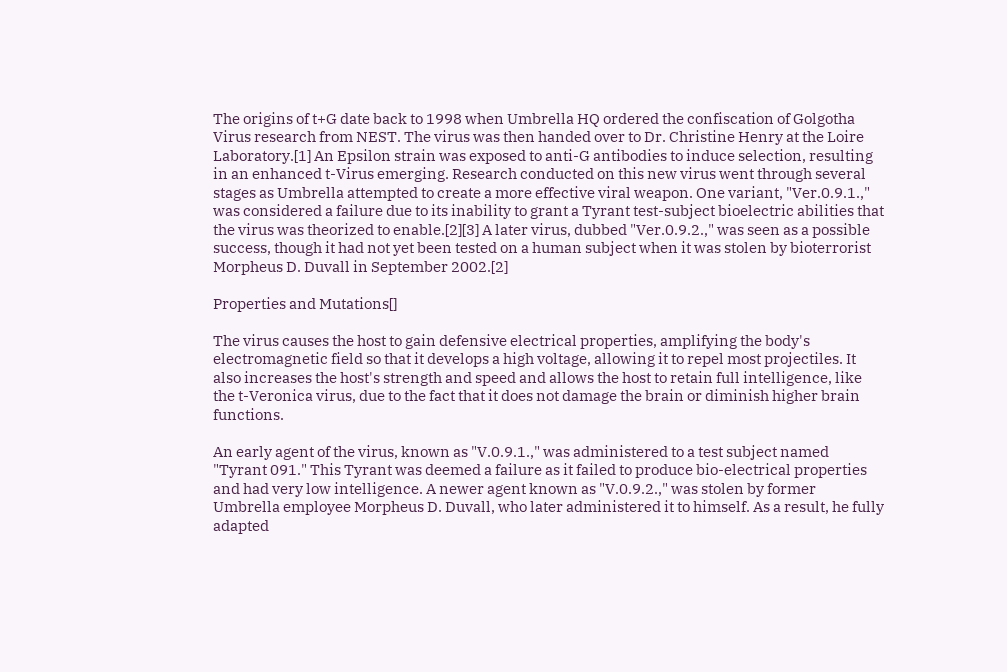The origins of t+G date back to 1998 when Umbrella HQ ordered the confiscation of Golgotha Virus research from NEST. The virus was then handed over to Dr. Christine Henry at the Loire Laboratory.[1] An Epsilon strain was exposed to anti-G antibodies to induce selection, resulting in an enhanced t-Virus emerging. Research conducted on this new virus went through several stages as Umbrella attempted to create a more effective viral weapon. One variant, "Ver.0.9.1.," was considered a failure due to its inability to grant a Tyrant test-subject bioelectric abilities that the virus was theorized to enable.[2][3] A later virus, dubbed "Ver.0.9.2.," was seen as a possible success, though it had not yet been tested on a human subject when it was stolen by bioterrorist Morpheus D. Duvall in September 2002.[2]

Properties and Mutations[]

The virus causes the host to gain defensive electrical properties, amplifying the body's electromagnetic field so that it develops a high voltage, allowing it to repel most projectiles. It also increases the host's strength and speed and allows the host to retain full intelligence, like the t-Veronica virus, due to the fact that it does not damage the brain or diminish higher brain functions.

An early agent of the virus, known as "V.0.9.1.," was administered to a test subject named "Tyrant 091." This Tyrant was deemed a failure as it failed to produce bio-electrical properties and had very low intelligence. A newer agent known as "V.0.9.2.," was stolen by former Umbrella employee Morpheus D. Duvall, who later administered it to himself. As a result, he fully adapted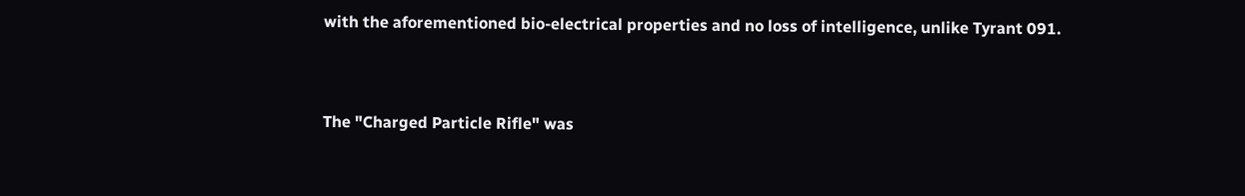with the aforementioned bio-electrical properties and no loss of intelligence, unlike Tyrant 091.


The "Charged Particle Rifle" was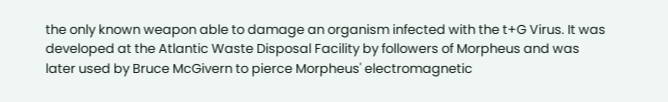the only known weapon able to damage an organism infected with the t+G Virus. It was developed at the Atlantic Waste Disposal Facility by followers of Morpheus and was later used by Bruce McGivern to pierce Morpheus' electromagnetic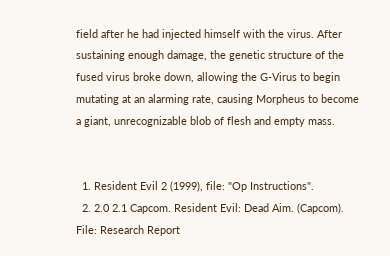field after he had injected himself with the virus. After sustaining enough damage, the genetic structure of the fused virus broke down, allowing the G-Virus to begin mutating at an alarming rate, causing Morpheus to become a giant, unrecognizable blob of flesh and empty mass.


  1. Resident Evil 2 (1999), file: "Op Instructions".
  2. 2.0 2.1 Capcom. Resident Evil: Dead Aim. (Capcom). File: Research Report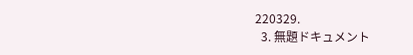220329.
  3. 無題ドキュメント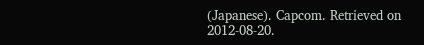(Japanese). Capcom. Retrieved on 2012-08-20.